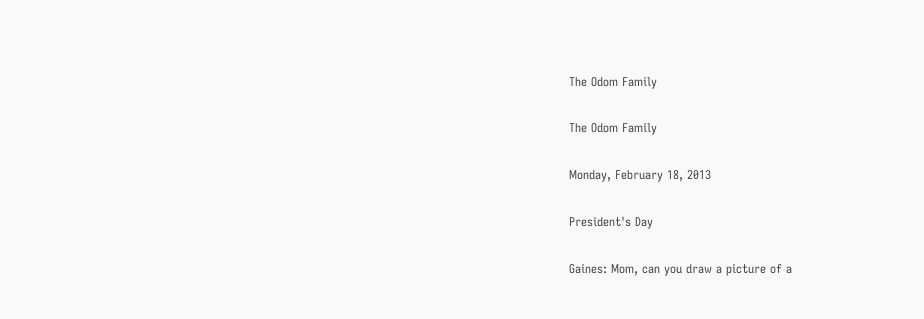The Odom Family

The Odom Family

Monday, February 18, 2013

President's Day

Gaines: Mom, can you draw a picture of a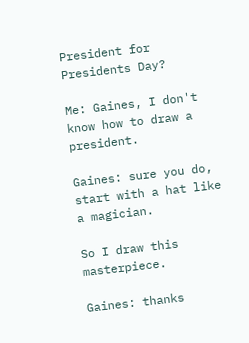President for Presidents Day?

Me: Gaines, I don't know how to draw a president.

Gaines: sure you do, start with a hat like a magician.

So I draw this masterpiece.

Gaines: thanks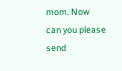mom. Now can you please send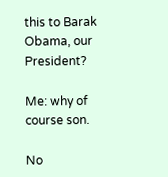this to Barak Obama, our President?

Me: why of course son.

No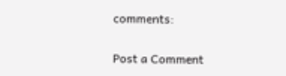comments:

Post a Comment